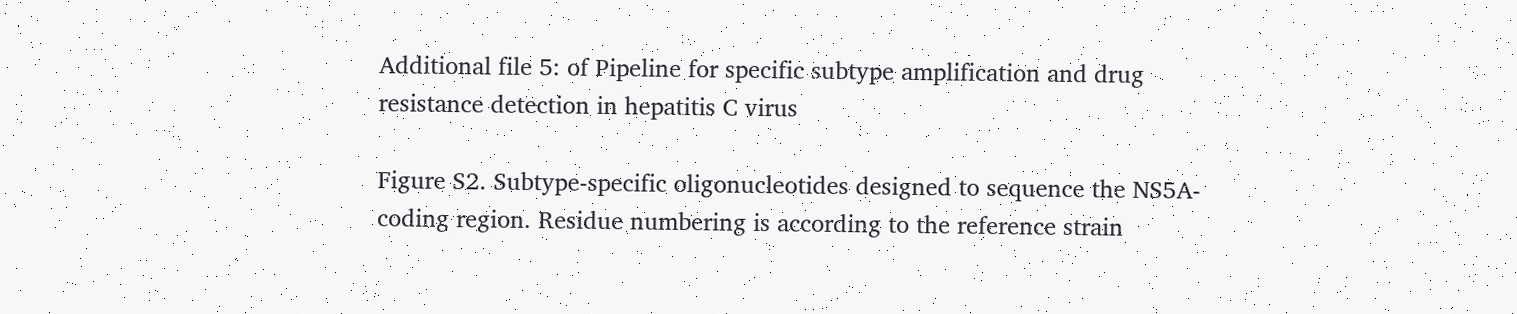Additional file 5: of Pipeline for specific subtype amplification and drug resistance detection in hepatitis C virus

Figure S2. Subtype-specific oligonucleotides designed to sequence the NS5A-coding region. Residue numbering is according to the reference strain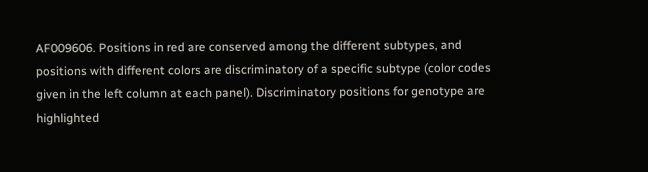AF009606. Positions in red are conserved among the different subtypes, and positions with different colors are discriminatory of a specific subtype (color codes given in the left column at each panel). Discriminatory positions for genotype are highlighted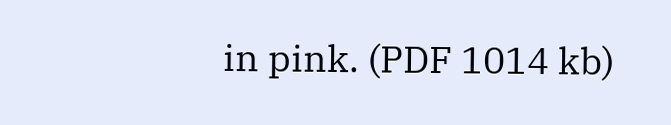in pink. (PDF 1014 kb)